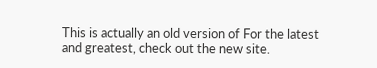This is actually an old version of For the latest and greatest, check out the new site.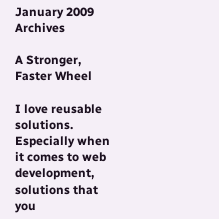January 2009 Archives

A Stronger, Faster Wheel

I love reusable solutions. Especially when it comes to web development, solutions that you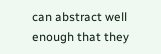can abstract well enough that they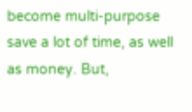become multi-purpose save a lot of time, as well as money. But,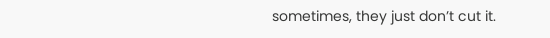sometimes, they just don’t cut it.